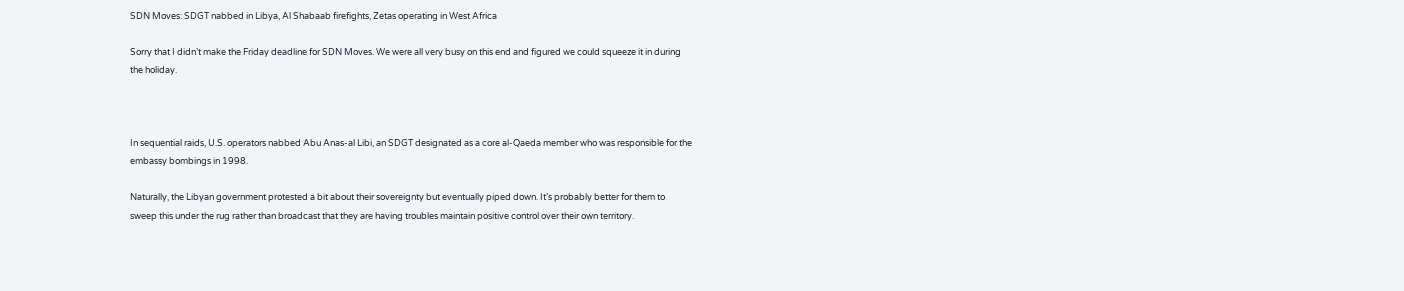SDN Moves: SDGT nabbed in Libya, Al Shabaab firefights, Zetas operating in West Africa

Sorry that I didn’t make the Friday deadline for SDN Moves. We were all very busy on this end and figured we could squeeze it in during the holiday.



In sequential raids, U.S. operators nabbed Abu Anas-al Libi, an SDGT designated as a core al-Qaeda member who was responsible for the embassy bombings in 1998.

Naturally, the Libyan government protested a bit about their sovereignty but eventually piped down. It’s probably better for them to sweep this under the rug rather than broadcast that they are having troubles maintain positive control over their own territory.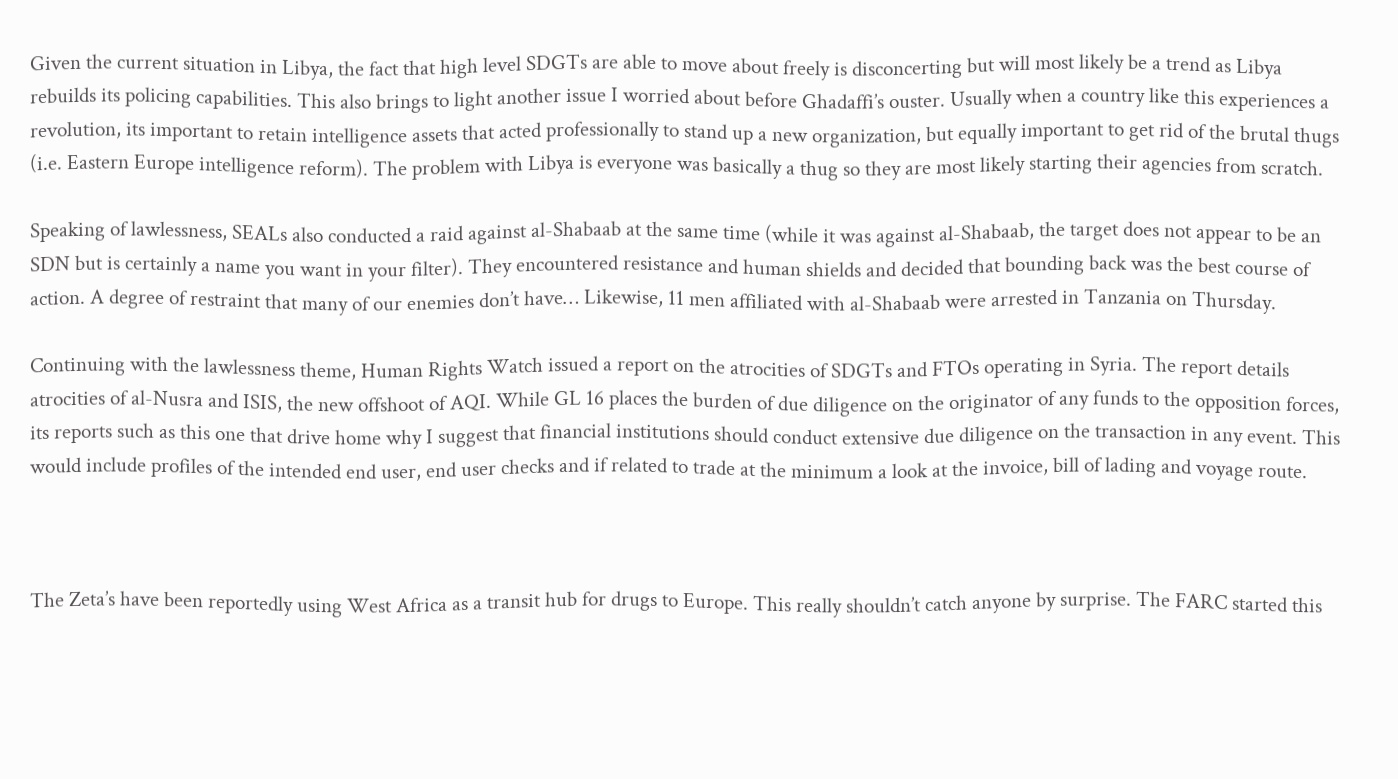Given the current situation in Libya, the fact that high level SDGTs are able to move about freely is disconcerting but will most likely be a trend as Libya rebuilds its policing capabilities. This also brings to light another issue I worried about before Ghadaffi’s ouster. Usually when a country like this experiences a revolution, its important to retain intelligence assets that acted professionally to stand up a new organization, but equally important to get rid of the brutal thugs (i.e. Eastern Europe intelligence reform). The problem with Libya is everyone was basically a thug so they are most likely starting their agencies from scratch.

Speaking of lawlessness, SEALs also conducted a raid against al-Shabaab at the same time (while it was against al-Shabaab, the target does not appear to be an SDN but is certainly a name you want in your filter). They encountered resistance and human shields and decided that bounding back was the best course of action. A degree of restraint that many of our enemies don’t have… Likewise, 11 men affiliated with al-Shabaab were arrested in Tanzania on Thursday.

Continuing with the lawlessness theme, Human Rights Watch issued a report on the atrocities of SDGTs and FTOs operating in Syria. The report details atrocities of al-Nusra and ISIS, the new offshoot of AQI. While GL 16 places the burden of due diligence on the originator of any funds to the opposition forces, its reports such as this one that drive home why I suggest that financial institutions should conduct extensive due diligence on the transaction in any event. This would include profiles of the intended end user, end user checks and if related to trade at the minimum a look at the invoice, bill of lading and voyage route.



The Zeta’s have been reportedly using West Africa as a transit hub for drugs to Europe. This really shouldn’t catch anyone by surprise. The FARC started this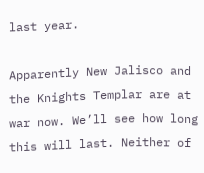last year.

Apparently New Jalisco and the Knights Templar are at war now. We’ll see how long this will last. Neither of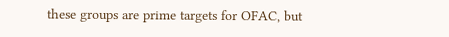these groups are prime targets for OFAC, but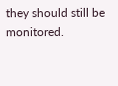they should still be monitored.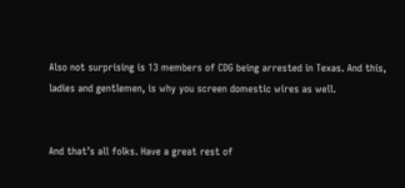Also not surprising is 13 members of CDG being arrested in Texas. And this, ladies and gentlemen, is why you screen domestic wires as well.


And that’s all folks. Have a great rest of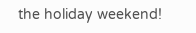the holiday weekend!